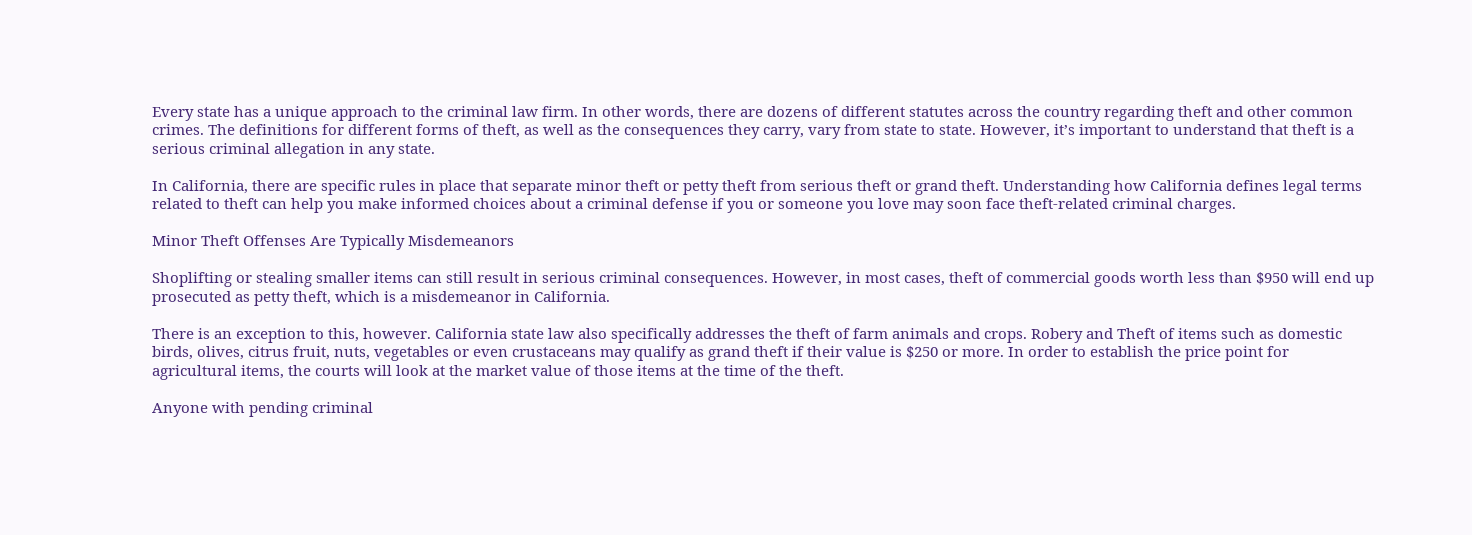Every state has a unique approach to the criminal law firm. In other words, there are dozens of different statutes across the country regarding theft and other common crimes. The definitions for different forms of theft, as well as the consequences they carry, vary from state to state. However, it’s important to understand that theft is a serious criminal allegation in any state.

In California, there are specific rules in place that separate minor theft or petty theft from serious theft or grand theft. Understanding how California defines legal terms related to theft can help you make informed choices about a criminal defense if you or someone you love may soon face theft-related criminal charges.

Minor Theft Offenses Are Typically Misdemeanors

Shoplifting or stealing smaller items can still result in serious criminal consequences. However, in most cases, theft of commercial goods worth less than $950 will end up prosecuted as petty theft, which is a misdemeanor in California.

There is an exception to this, however. California state law also specifically addresses the theft of farm animals and crops. Robery and Theft of items such as domestic birds, olives, citrus fruit, nuts, vegetables or even crustaceans may qualify as grand theft if their value is $250 or more. In order to establish the price point for agricultural items, the courts will look at the market value of those items at the time of the theft.

Anyone with pending criminal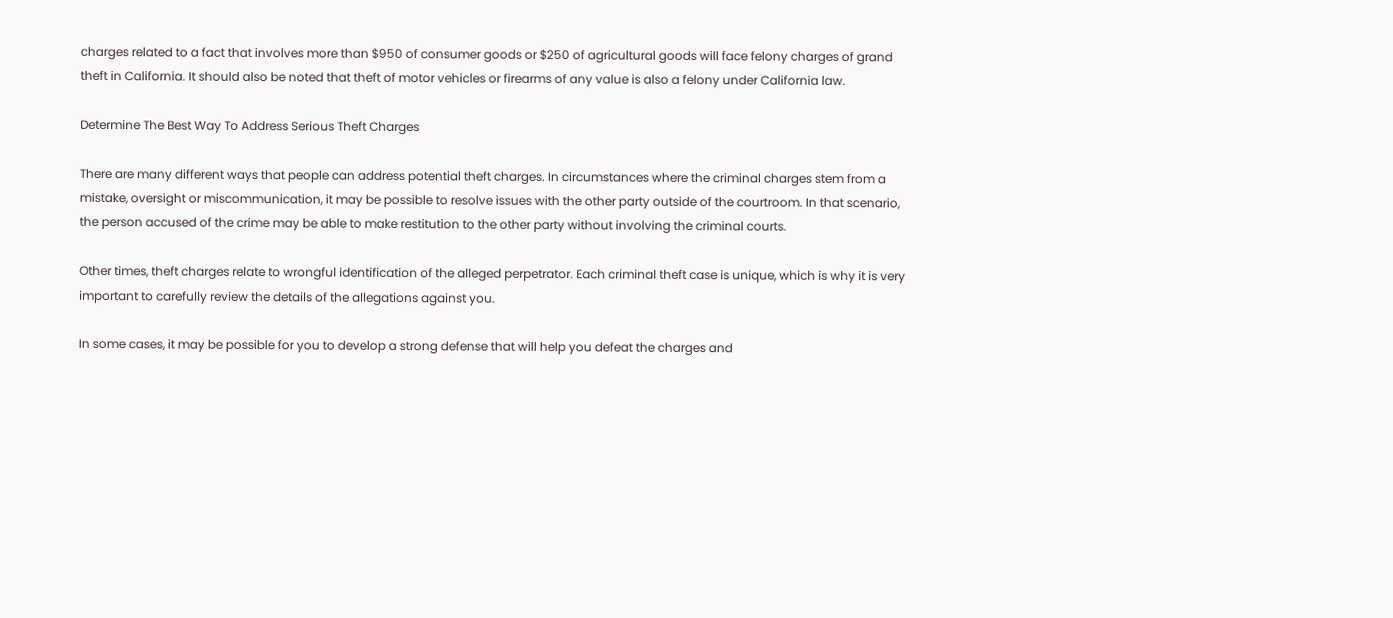charges related to a fact that involves more than $950 of consumer goods or $250 of agricultural goods will face felony charges of grand theft in California. It should also be noted that theft of motor vehicles or firearms of any value is also a felony under California law.

Determine The Best Way To Address Serious Theft Charges

There are many different ways that people can address potential theft charges. In circumstances where the criminal charges stem from a mistake, oversight or miscommunication, it may be possible to resolve issues with the other party outside of the courtroom. In that scenario, the person accused of the crime may be able to make restitution to the other party without involving the criminal courts.

Other times, theft charges relate to wrongful identification of the alleged perpetrator. Each criminal theft case is unique, which is why it is very important to carefully review the details of the allegations against you.

In some cases, it may be possible for you to develop a strong defense that will help you defeat the charges and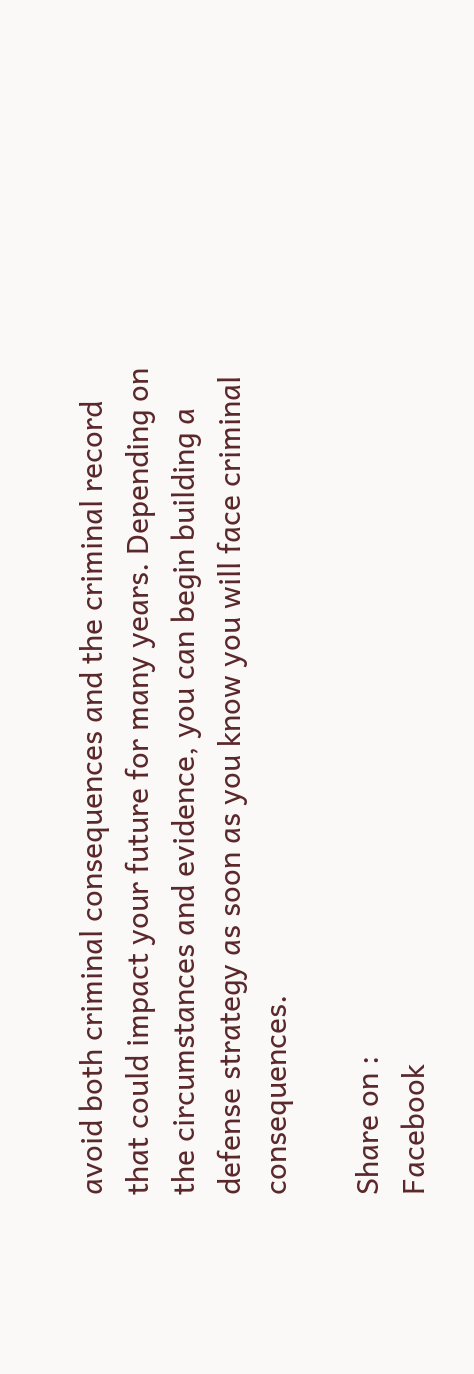avoid both criminal consequences and the criminal record that could impact your future for many years. Depending on the circumstances and evidence, you can begin building a defense strategy as soon as you know you will face criminal consequences.

Share on :
Facebook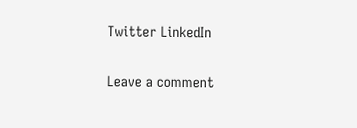Twitter LinkedIn

Leave a comment